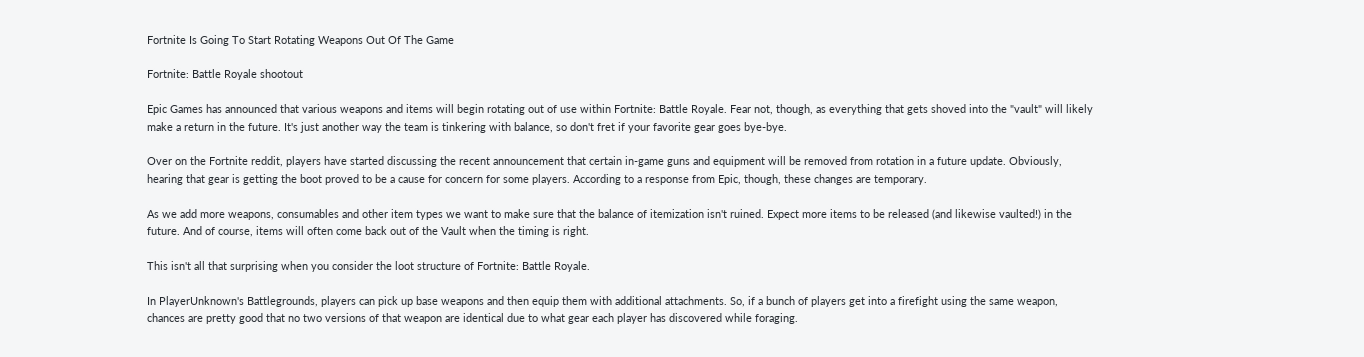Fortnite Is Going To Start Rotating Weapons Out Of The Game

Fortnite: Battle Royale shootout

Epic Games has announced that various weapons and items will begin rotating out of use within Fortnite: Battle Royale. Fear not, though, as everything that gets shoved into the "vault" will likely make a return in the future. It's just another way the team is tinkering with balance, so don't fret if your favorite gear goes bye-bye.

Over on the Fortnite reddit, players have started discussing the recent announcement that certain in-game guns and equipment will be removed from rotation in a future update. Obviously, hearing that gear is getting the boot proved to be a cause for concern for some players. According to a response from Epic, though, these changes are temporary.

As we add more weapons, consumables and other item types we want to make sure that the balance of itemization isn't ruined. Expect more items to be released (and likewise vaulted!) in the future. And of course, items will often come back out of the Vault when the timing is right.

This isn't all that surprising when you consider the loot structure of Fortnite: Battle Royale.

In PlayerUnknown's Battlegrounds, players can pick up base weapons and then equip them with additional attachments. So, if a bunch of players get into a firefight using the same weapon, chances are pretty good that no two versions of that weapon are identical due to what gear each player has discovered while foraging.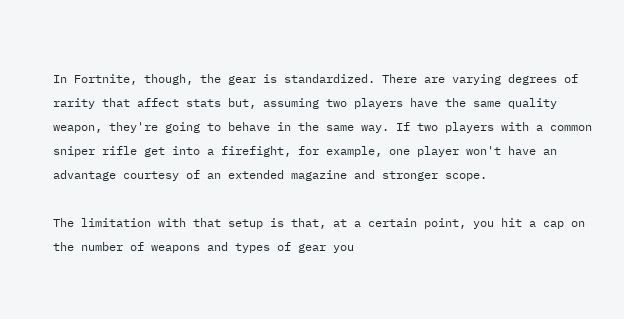In Fortnite, though, the gear is standardized. There are varying degrees of rarity that affect stats but, assuming two players have the same quality weapon, they're going to behave in the same way. If two players with a common sniper rifle get into a firefight, for example, one player won't have an advantage courtesy of an extended magazine and stronger scope.

The limitation with that setup is that, at a certain point, you hit a cap on the number of weapons and types of gear you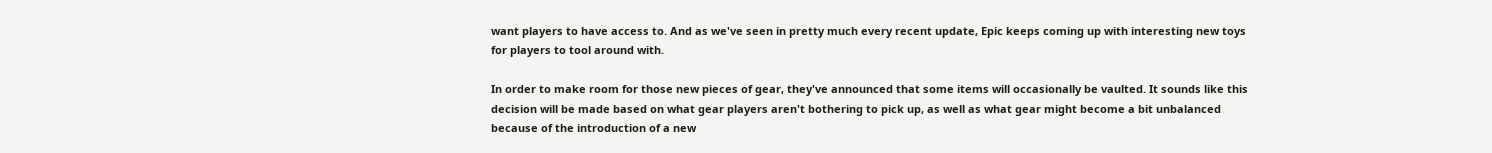want players to have access to. And as we've seen in pretty much every recent update, Epic keeps coming up with interesting new toys for players to tool around with.

In order to make room for those new pieces of gear, they've announced that some items will occasionally be vaulted. It sounds like this decision will be made based on what gear players aren't bothering to pick up, as well as what gear might become a bit unbalanced because of the introduction of a new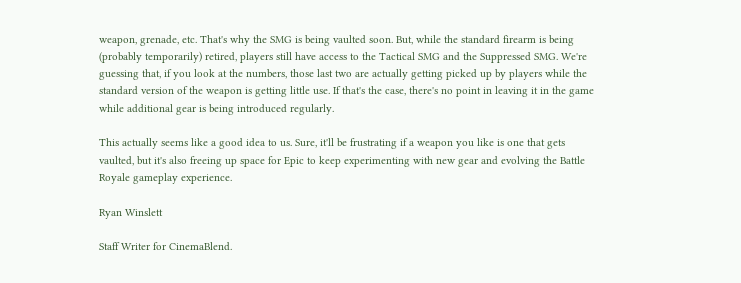weapon, grenade, etc. That's why the SMG is being vaulted soon. But, while the standard firearm is being (probably temporarily) retired, players still have access to the Tactical SMG and the Suppressed SMG. We're guessing that, if you look at the numbers, those last two are actually getting picked up by players while the standard version of the weapon is getting little use. If that's the case, there's no point in leaving it in the game while additional gear is being introduced regularly.

This actually seems like a good idea to us. Sure, it'll be frustrating if a weapon you like is one that gets vaulted, but it's also freeing up space for Epic to keep experimenting with new gear and evolving the Battle Royale gameplay experience.

Ryan Winslett

Staff Writer for CinemaBlend.